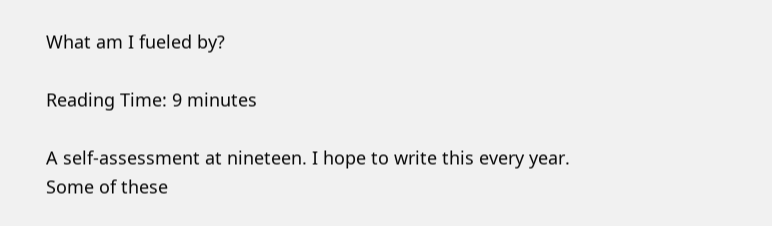What am I fueled by?

Reading Time: 9 minutes

A self-assessment at nineteen. I hope to write this every year.
Some of these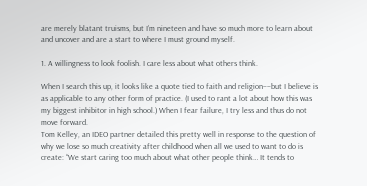are merely blatant truisms, but I’m nineteen and have so much more to learn about and uncover and are a start to where I must ground myself.

1. A willingness to look foolish. I care less about what others think.

When I search this up, it looks like a quote tied to faith and religion––but I believe is as applicable to any other form of practice. (I used to rant a lot about how this was my biggest inhibitor in high school.) When I fear failure, I try less and thus do not move forward.
Tom Kelley, an IDEO partner detailed this pretty well in response to the question of why we lose so much creativity after childhood when all we used to want to do is create: “We start caring too much about what other people think… It tends to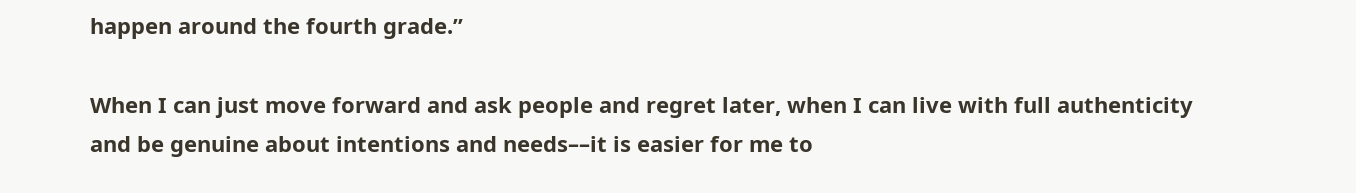happen around the fourth grade.”

When I can just move forward and ask people and regret later, when I can live with full authenticity and be genuine about intentions and needs––it is easier for me to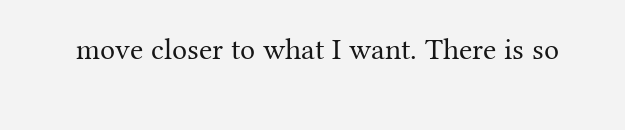move closer to what I want. There is so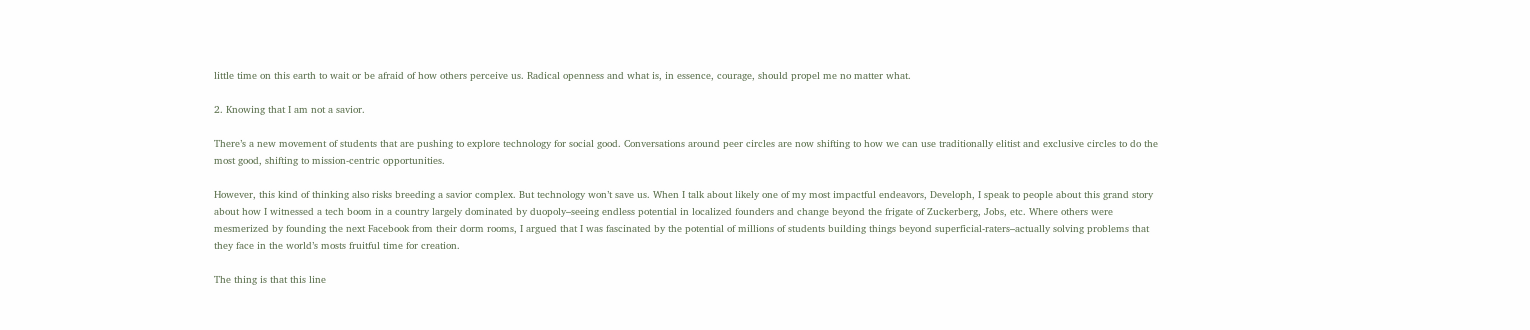little time on this earth to wait or be afraid of how others perceive us. Radical openness and what is, in essence, courage, should propel me no matter what.

2. Knowing that I am not a savior.

There’s a new movement of students that are pushing to explore technology for social good. Conversations around peer circles are now shifting to how we can use traditionally elitist and exclusive circles to do the most good, shifting to mission-centric opportunities.

However, this kind of thinking also risks breeding a savior complex. But technology won’t save us. When I talk about likely one of my most impactful endeavors, Developh, I speak to people about this grand story about how I witnessed a tech boom in a country largely dominated by duopoly–seeing endless potential in localized founders and change beyond the frigate of Zuckerberg, Jobs, etc. Where others were mesmerized by founding the next Facebook from their dorm rooms, I argued that I was fascinated by the potential of millions of students building things beyond superficial-raters–actually solving problems that they face in the world’s mosts fruitful time for creation.

The thing is that this line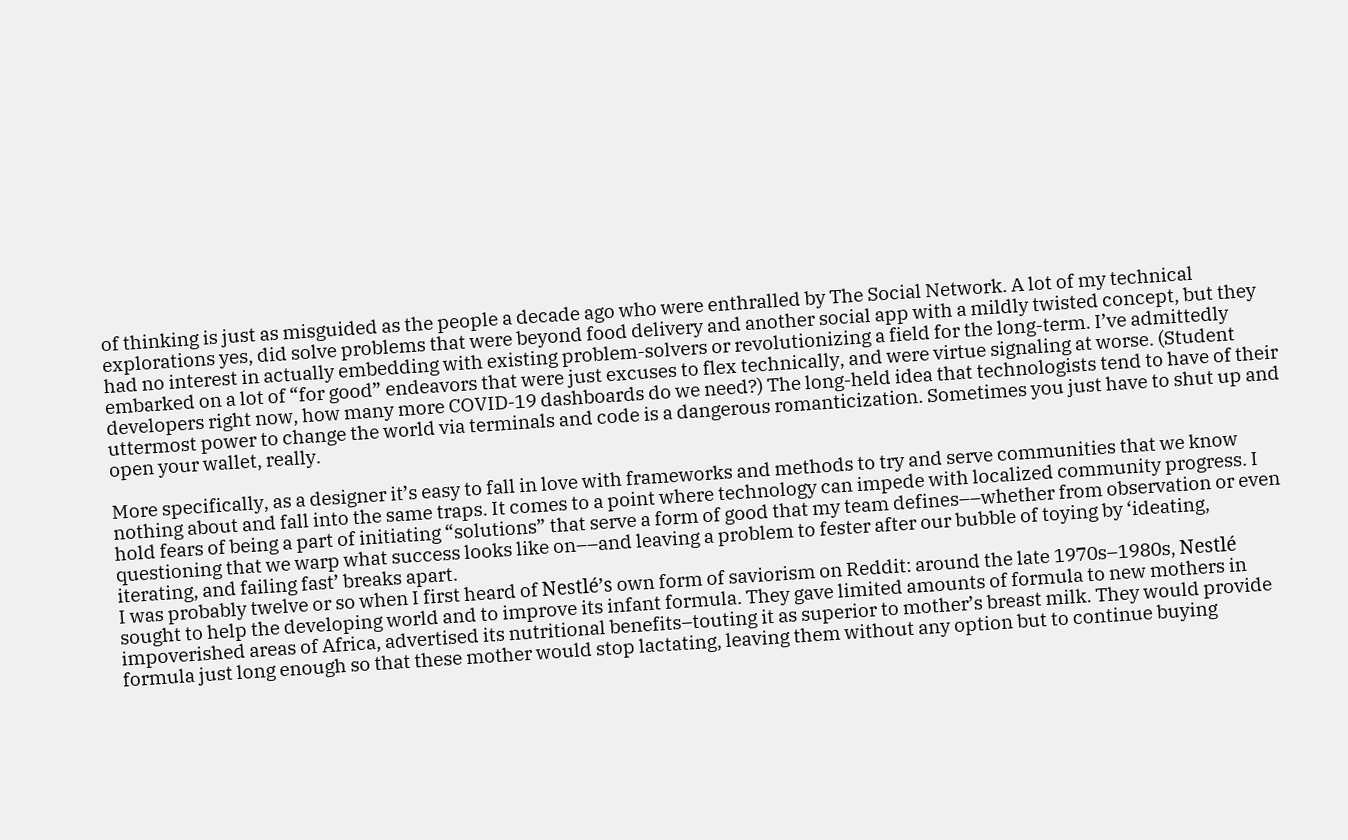of thinking is just as misguided as the people a decade ago who were enthralled by The Social Network. A lot of my technical explorations yes, did solve problems that were beyond food delivery and another social app with a mildly twisted concept, but they had no interest in actually embedding with existing problem-solvers or revolutionizing a field for the long-term. I’ve admittedly embarked on a lot of “for good” endeavors that were just excuses to flex technically, and were virtue signaling at worse. (Student developers right now, how many more COVID-19 dashboards do we need?) The long-held idea that technologists tend to have of their uttermost power to change the world via terminals and code is a dangerous romanticization. Sometimes you just have to shut up and open your wallet, really.

More specifically, as a designer it’s easy to fall in love with frameworks and methods to try and serve communities that we know nothing about and fall into the same traps. It comes to a point where technology can impede with localized community progress. I hold fears of being a part of initiating “solutions” that serve a form of good that my team defines––whether from observation or even questioning that we warp what success looks like on––and leaving a problem to fester after our bubble of toying by ‘ideating, iterating, and failing fast’ breaks apart.
I was probably twelve or so when I first heard of Nestlé’s own form of saviorism on Reddit: around the late 1970s–1980s, Nestlé sought to help the developing world and to improve its infant formula. They gave limited amounts of formula to new mothers in impoverished areas of Africa, advertised its nutritional benefits–touting it as superior to mother’s breast milk. They would provide formula just long enough so that these mother would stop lactating, leaving them without any option but to continue buying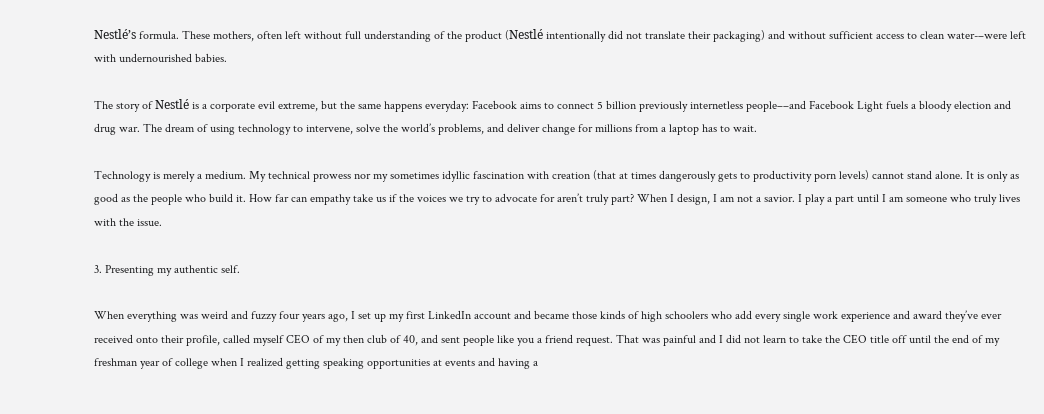Nestlé’s formula. These mothers, often left without full understanding of the product (Nestlé intentionally did not translate their packaging) and without sufficient access to clean water-–were left with undernourished babies.

The story of Nestlé is a corporate evil extreme, but the same happens everyday: Facebook aims to connect 5 billion previously internetless people––and Facebook Light fuels a bloody election and drug war. The dream of using technology to intervene, solve the world’s problems, and deliver change for millions from a laptop has to wait.

Technology is merely a medium. My technical prowess nor my sometimes idyllic fascination with creation (that at times dangerously gets to productivity porn levels) cannot stand alone. It is only as good as the people who build it. How far can empathy take us if the voices we try to advocate for aren’t truly part? When I design, I am not a savior. I play a part until I am someone who truly lives with the issue.

3. Presenting my authentic self.

When everything was weird and fuzzy four years ago, I set up my first LinkedIn account and became those kinds of high schoolers who add every single work experience and award they’ve ever received onto their profile, called myself CEO of my then club of 40, and sent people like you a friend request. That was painful and I did not learn to take the CEO title off until the end of my freshman year of college when I realized getting speaking opportunities at events and having a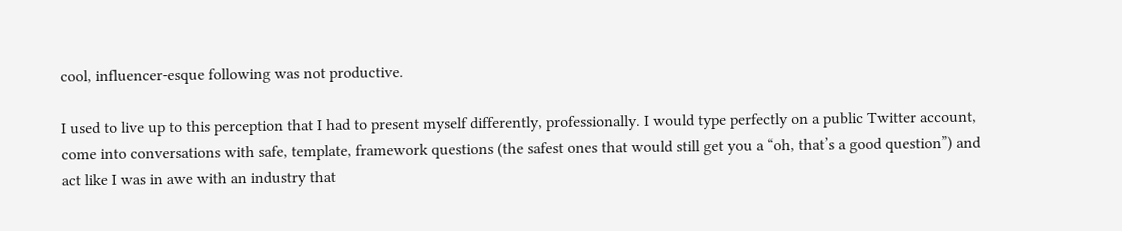cool, influencer-esque following was not productive.

I used to live up to this perception that I had to present myself differently, professionally. I would type perfectly on a public Twitter account, come into conversations with safe, template, framework questions (the safest ones that would still get you a “oh, that’s a good question”) and act like I was in awe with an industry that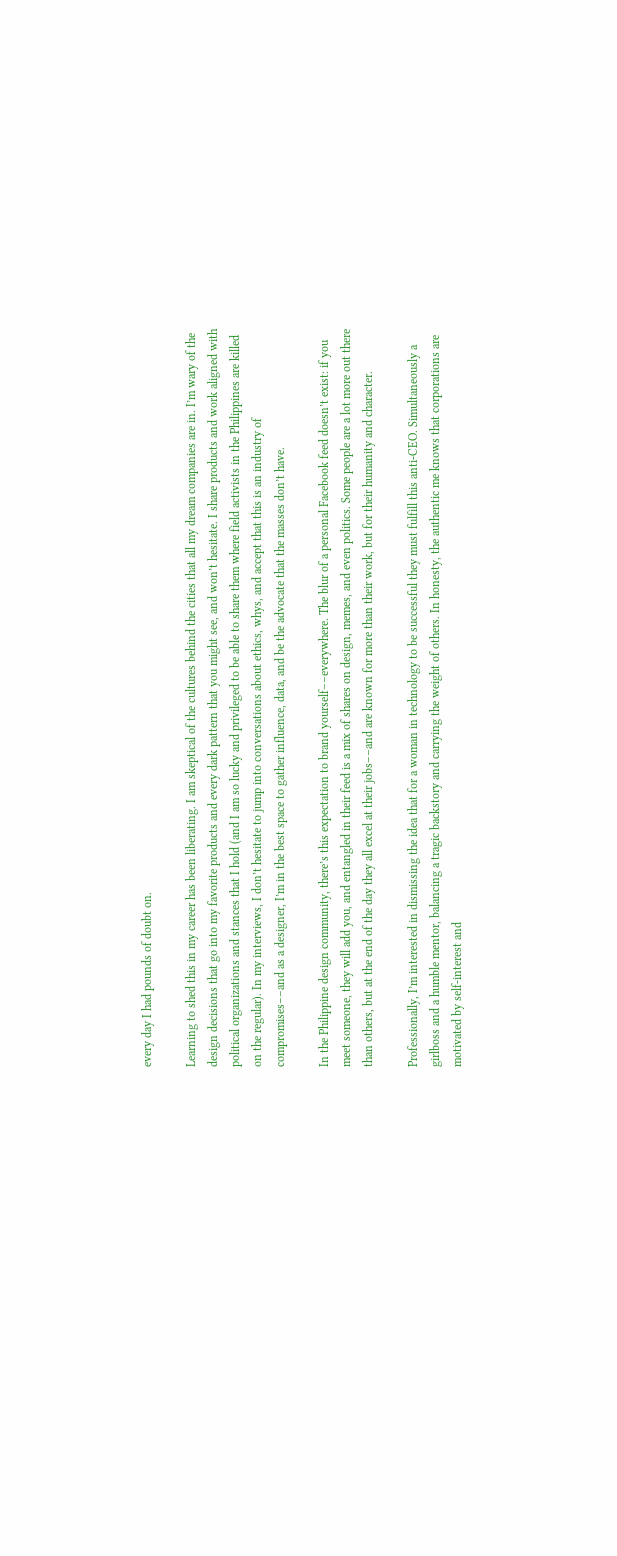every day I had pounds of doubt on.

Learning to shed this in my career has been liberating. I am skeptical of the cultures behind the cities that all my dream companies are in. I’m wary of the design decisions that go into my favorite products and every dark pattern that you might see, and won’t hesitate. I share products and work aligned with political organizations and stances that I hold (and I am so lucky and privileged to be able to share them where field activists in the Philippines are killed on the regular). In my interviews, I don’t hesitate to jump into conversations about ethics, whys, and accept that this is an industry of compromises––and as a designer, I’m in the best space to gather influence, data, and be the advocate that the masses don’t have.

In the Philippine design community, there’s this expectation to brand yourself––everywhere. The blur of a personal Facebook feed doesn’t exist: if you meet someone, they will add you, and entangled in their feed is a mix of shares on design, memes, and even politics. Some people are a lot more out there than others, but at the end of the day they all excel at their jobs––and are known for more than their work, but for their humanity and character.

Professionally, I’m interested in dismissing the idea that for a woman in technology to be successful they must fulfill this anti-CEO. Simultaneously a girlboss and a humble mentor, balancing a tragic backstory and carrying the weight of others. In honesty, the authentic me knows that corporations are motivated by self-interest and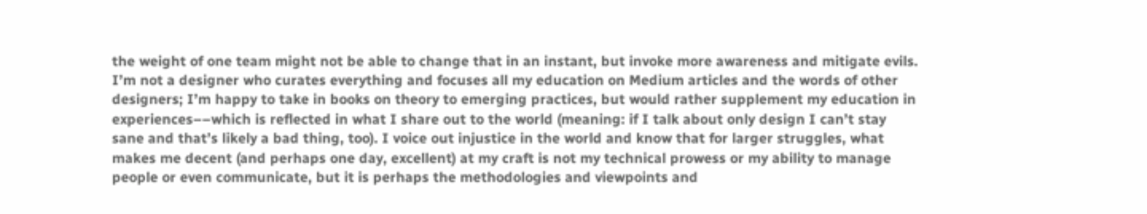the weight of one team might not be able to change that in an instant, but invoke more awareness and mitigate evils. I’m not a designer who curates everything and focuses all my education on Medium articles and the words of other designers; I’m happy to take in books on theory to emerging practices, but would rather supplement my education in experiences––which is reflected in what I share out to the world (meaning: if I talk about only design I can’t stay sane and that’s likely a bad thing, too). I voice out injustice in the world and know that for larger struggles, what makes me decent (and perhaps one day, excellent) at my craft is not my technical prowess or my ability to manage people or even communicate, but it is perhaps the methodologies and viewpoints and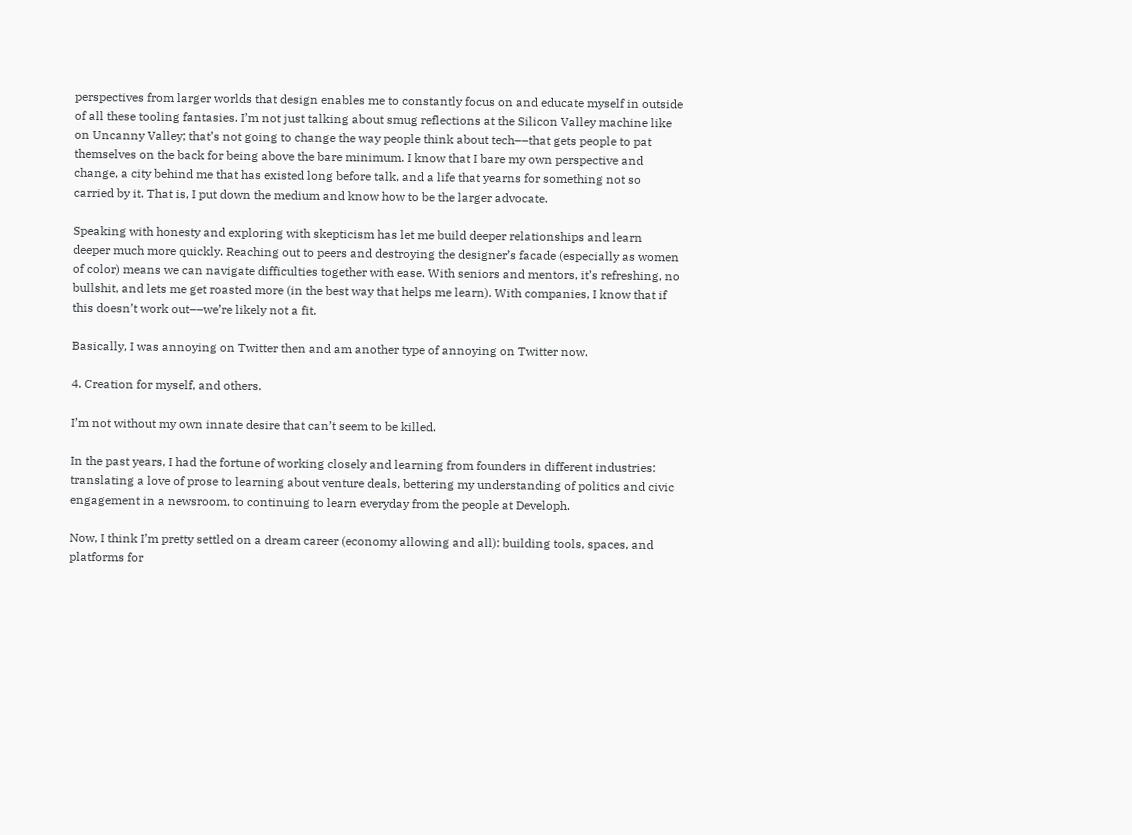perspectives from larger worlds that design enables me to constantly focus on and educate myself in outside of all these tooling fantasies. I’m not just talking about smug reflections at the Silicon Valley machine like on Uncanny Valley; that’s not going to change the way people think about tech––that gets people to pat themselves on the back for being above the bare minimum. I know that I bare my own perspective and change, a city behind me that has existed long before talk, and a life that yearns for something not so carried by it. That is, I put down the medium and know how to be the larger advocate.

Speaking with honesty and exploring with skepticism has let me build deeper relationships and learn deeper much more quickly. Reaching out to peers and destroying the designer’s facade (especially as women of color) means we can navigate difficulties together with ease. With seniors and mentors, it’s refreshing, no bullshit, and lets me get roasted more (in the best way that helps me learn). With companies, I know that if this doesn’t work out––we’re likely not a fit.

Basically, I was annoying on Twitter then and am another type of annoying on Twitter now.

4. Creation for myself, and others.

I’m not without my own innate desire that can’t seem to be killed.

In the past years, I had the fortune of working closely and learning from founders in different industries: translating a love of prose to learning about venture deals, bettering my understanding of politics and civic engagement in a newsroom, to continuing to learn everyday from the people at Developh.

Now, I think I’m pretty settled on a dream career (economy allowing and all): building tools, spaces, and platforms for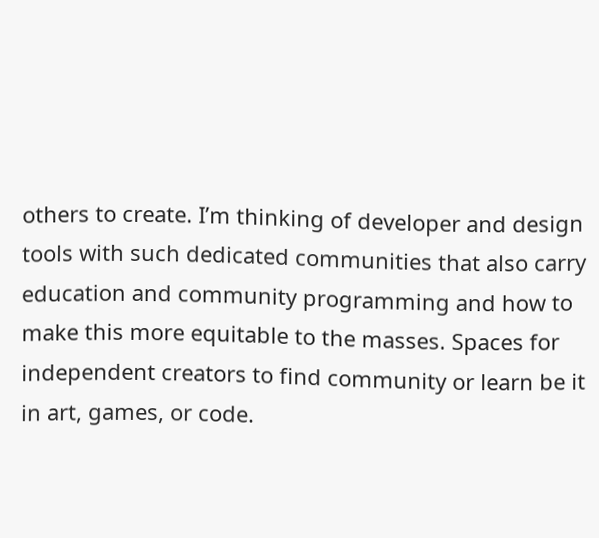others to create. I’m thinking of developer and design tools with such dedicated communities that also carry education and community programming and how to make this more equitable to the masses. Spaces for independent creators to find community or learn be it in art, games, or code.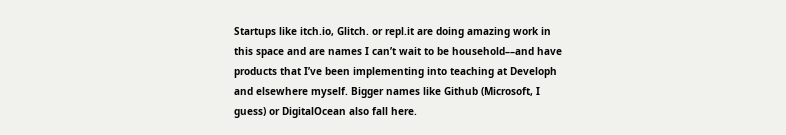Startups like itch.io, Glitch. or repl.it are doing amazing work in this space and are names I can’t wait to be household––and have products that I’ve been implementing into teaching at Developh and elsewhere myself. Bigger names like Github (Microsoft, I guess) or DigitalOcean also fall here.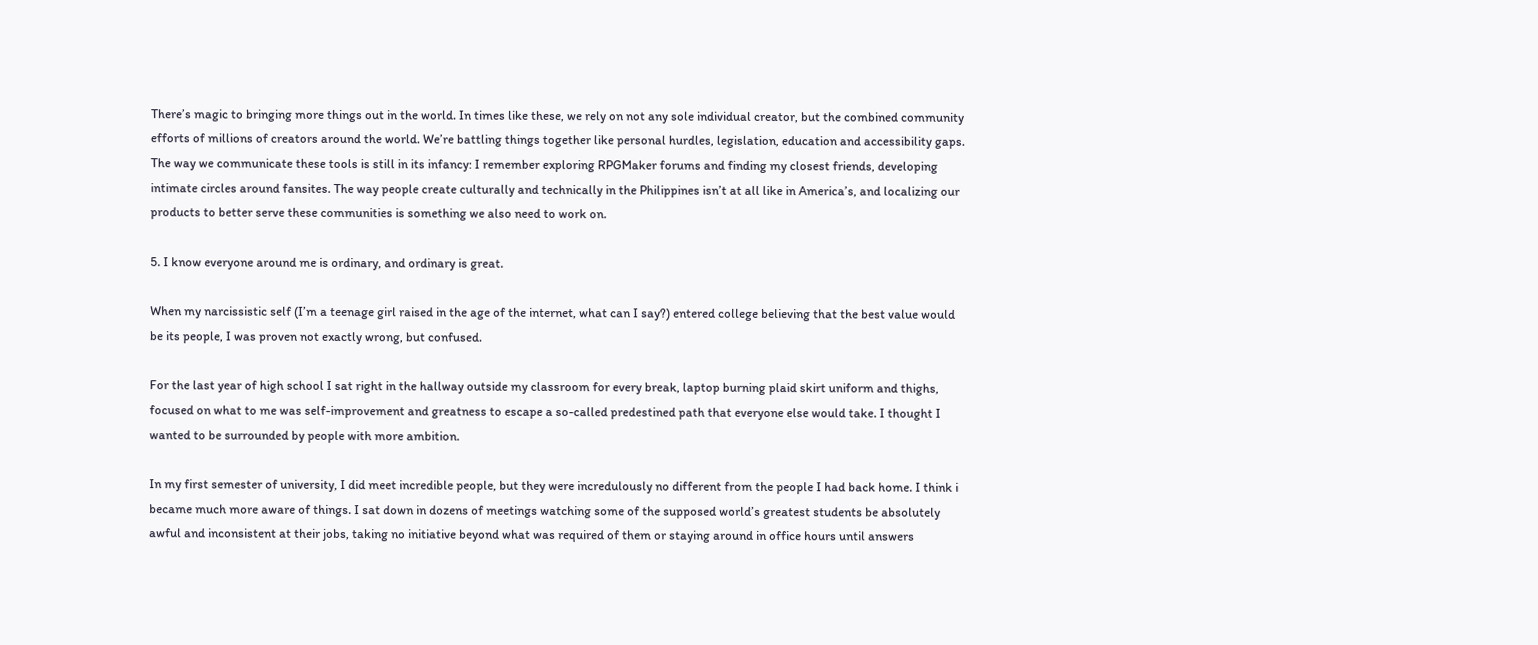There’s magic to bringing more things out in the world. In times like these, we rely on not any sole individual creator, but the combined community efforts of millions of creators around the world. We’re battling things together like personal hurdles, legislation, education and accessibility gaps. The way we communicate these tools is still in its infancy: I remember exploring RPGMaker forums and finding my closest friends, developing intimate circles around fansites. The way people create culturally and technically in the Philippines isn’t at all like in America’s, and localizing our products to better serve these communities is something we also need to work on.

5. I know everyone around me is ordinary, and ordinary is great.

When my narcissistic self (I’m a teenage girl raised in the age of the internet, what can I say?) entered college believing that the best value would be its people, I was proven not exactly wrong, but confused.

For the last year of high school I sat right in the hallway outside my classroom for every break, laptop burning plaid skirt uniform and thighs, focused on what to me was self-improvement and greatness to escape a so-called predestined path that everyone else would take. I thought I wanted to be surrounded by people with more ambition.

In my first semester of university, I did meet incredible people, but they were incredulously no different from the people I had back home. I think i became much more aware of things. I sat down in dozens of meetings watching some of the supposed world’s greatest students be absolutely awful and inconsistent at their jobs, taking no initiative beyond what was required of them or staying around in office hours until answers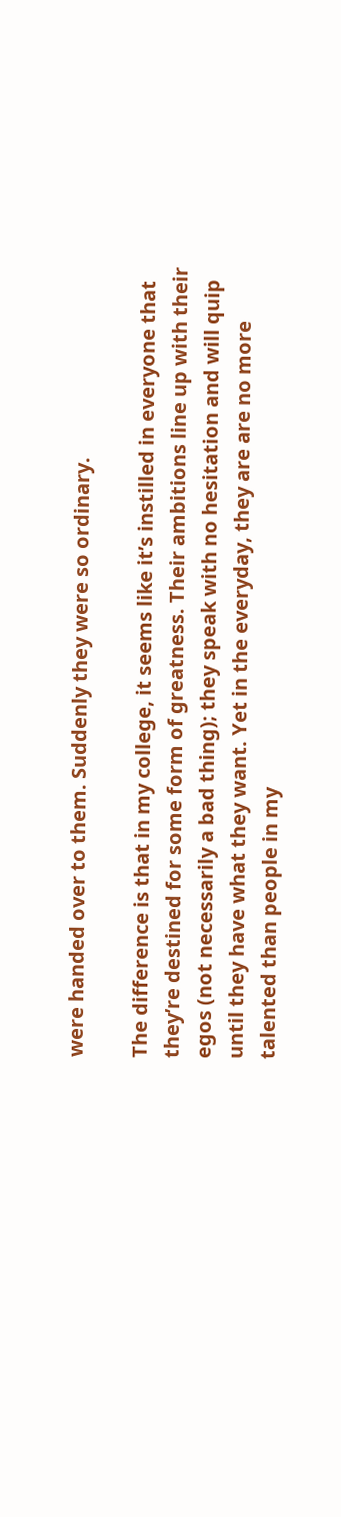were handed over to them. Suddenly they were so ordinary.

The difference is that in my college, it seems like it’s instilled in everyone that they’re destined for some form of greatness. Their ambitions line up with their egos (not necessarily a bad thing); they speak with no hesitation and will quip until they have what they want. Yet in the everyday, they are are no more talented than people in my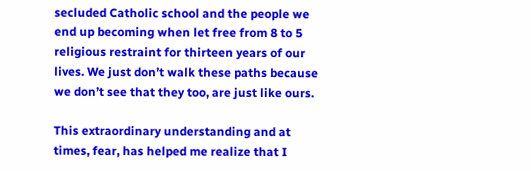secluded Catholic school and the people we end up becoming when let free from 8 to 5 religious restraint for thirteen years of our lives. We just don’t walk these paths because we don’t see that they too, are just like ours.

This extraordinary understanding and at times, fear, has helped me realize that I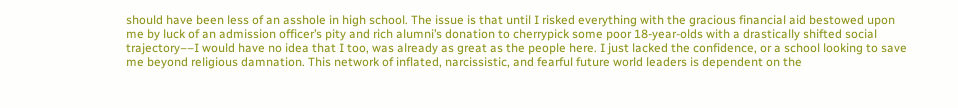should have been less of an asshole in high school. The issue is that until I risked everything with the gracious financial aid bestowed upon me by luck of an admission officer’s pity and rich alumni’s donation to cherrypick some poor 18-year-olds with a drastically shifted social trajectory––I would have no idea that I too, was already as great as the people here. I just lacked the confidence, or a school looking to save me beyond religious damnation. This network of inflated, narcissistic, and fearful future world leaders is dependent on the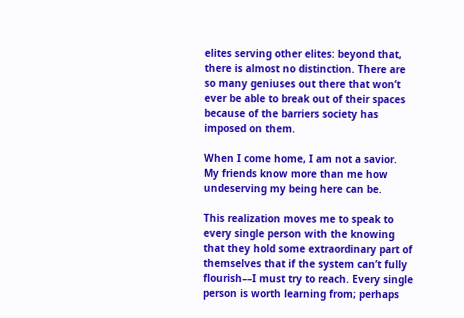elites serving other elites: beyond that, there is almost no distinction. There are so many geniuses out there that won’t ever be able to break out of their spaces because of the barriers society has imposed on them.

When I come home, I am not a savior. My friends know more than me how undeserving my being here can be.

This realization moves me to speak to every single person with the knowing that they hold some extraordinary part of themselves that if the system can’t fully flourish––I must try to reach. Every single person is worth learning from; perhaps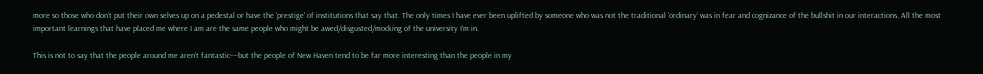more so those who don’t put their own selves up on a pedestal or have the ‘prestige’ of institutions that say that. The only times I have ever been uplifted by someone who was not the traditional ‘ordinary’ was in fear and cognizance of the bullshit in our interactions. All the most important learnings that have placed me where I am are the same people who might be awed/disgusted/mocking of the university I’m in.

This is not to say that the people around me aren’t fantastic––but the people of New Haven tend to be far more interesting than the people in my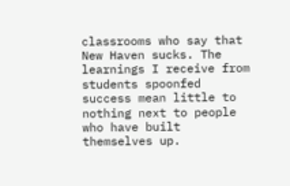classrooms who say that New Haven sucks. The learnings I receive from students spoonfed success mean little to nothing next to people who have built themselves up.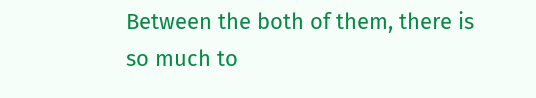Between the both of them, there is so much to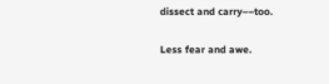dissect and carry––too.

Less fear and awe.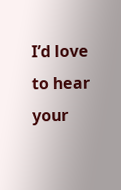I’d love to hear your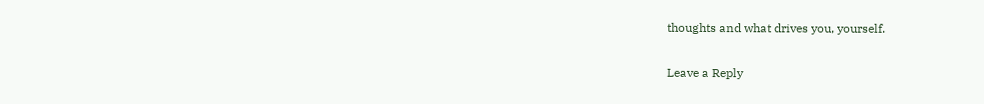thoughts and what drives you, yourself.

Leave a Reply